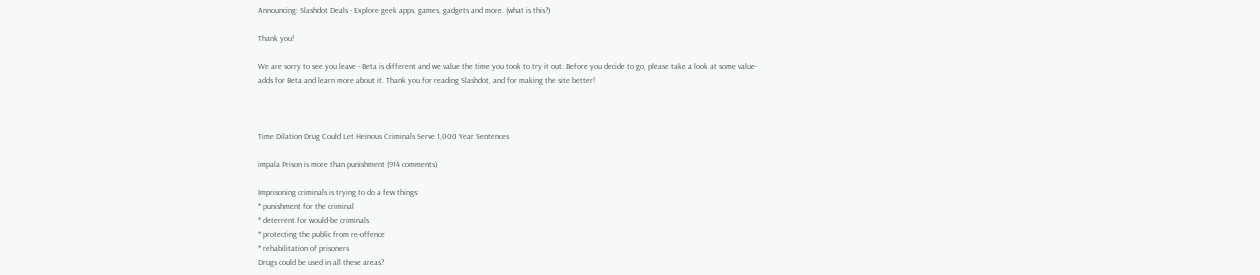Announcing: Slashdot Deals - Explore geek apps, games, gadgets and more. (what is this?)

Thank you!

We are sorry to see you leave - Beta is different and we value the time you took to try it out. Before you decide to go, please take a look at some value-adds for Beta and learn more about it. Thank you for reading Slashdot, and for making the site better!



Time Dilation Drug Could Let Heinous Criminals Serve 1,000 Year Sentences

impala Prison is more than punishment (914 comments)

Imprisoning criminals is trying to do a few things:
* punishment for the criminal
* deterrent for would-be criminals
* protecting the public from re-offence
* rehabilitation of prisoners
Drugs could be used in all these areas?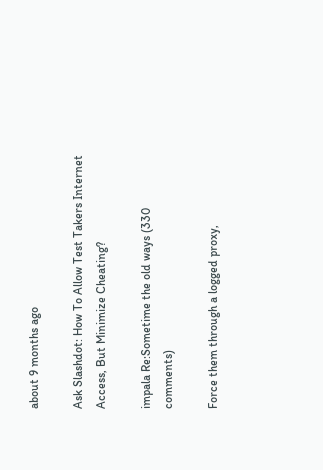about 9 months ago

Ask Slashdot: How To Allow Test Takers Internet Access, But Minimize Cheating?

impala Re:Sometime the old ways (330 comments)

Force them through a logged proxy,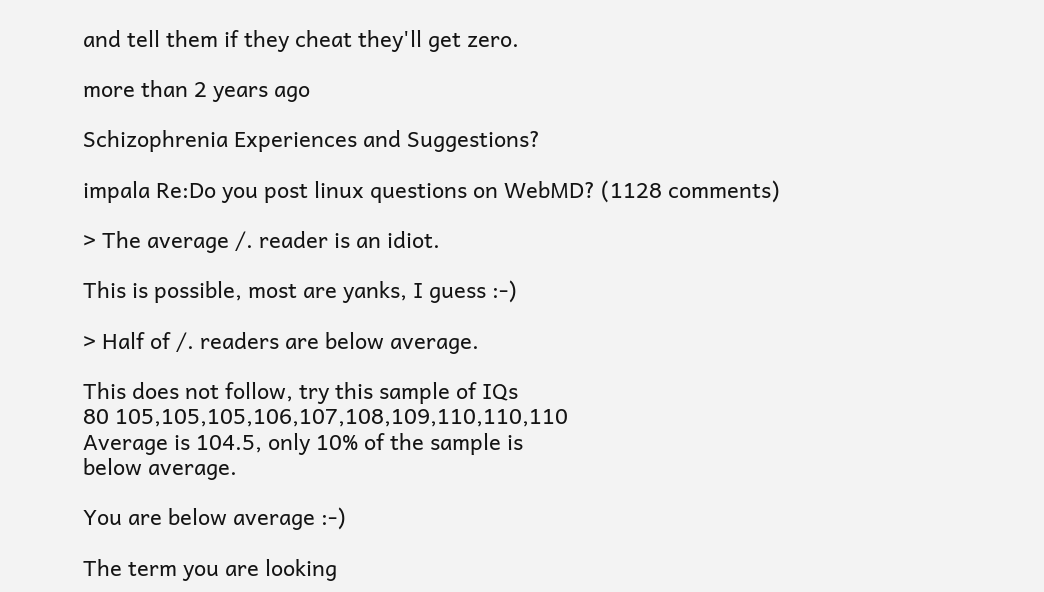and tell them if they cheat they'll get zero.

more than 2 years ago

Schizophrenia Experiences and Suggestions?

impala Re:Do you post linux questions on WebMD? (1128 comments)

> The average /. reader is an idiot.

This is possible, most are yanks, I guess :-)

> Half of /. readers are below average.

This does not follow, try this sample of IQs
80 105,105,105,106,107,108,109,110,110,110
Average is 104.5, only 10% of the sample is
below average.

You are below average :-)

The term you are looking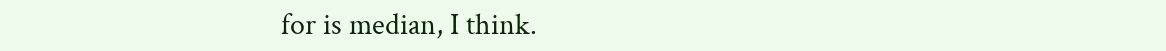for is median, I think.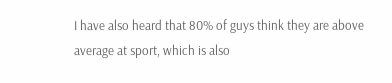I have also heard that 80% of guys think they are above average at sport, which is also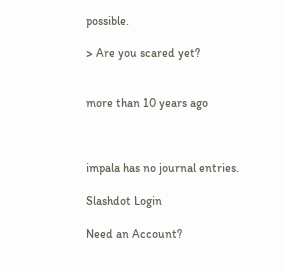possible.

> Are you scared yet?


more than 10 years ago



impala has no journal entries.

Slashdot Login

Need an Account?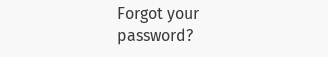Forgot your password?